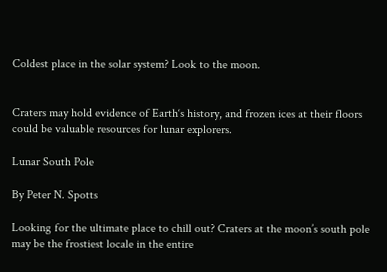Coldest place in the solar system? Look to the moon.


Craters may hold evidence of Earth‘s history, and frozen ices at their floors could be valuable resources for lunar explorers.

Lunar South Pole

By Peter N. Spotts

Looking for the ultimate place to chill out? Craters at the moon’s south pole may be the frostiest locale in the entire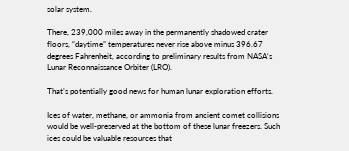solar system.

There, 239,000 miles away in the permanently shadowed crater floors, “daytime” temperatures never rise above minus 396.67 degrees Fahrenheit, according to preliminary results from NASA‘s Lunar Reconnaissance Orbiter (LRO).

That’s potentially good news for human lunar exploration efforts.

Ices of water, methane, or ammonia from ancient comet collisions would be well-preserved at the bottom of these lunar freezers. Such ices could be valuable resources that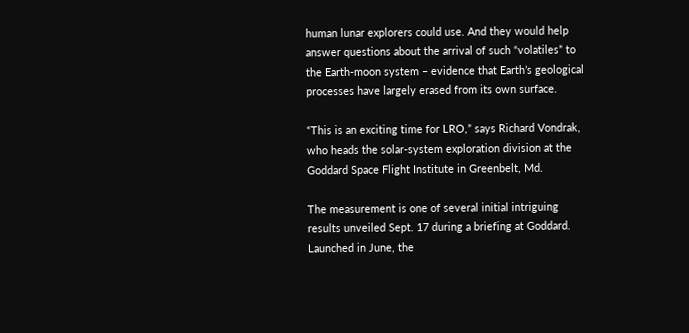human lunar explorers could use. And they would help answer questions about the arrival of such “volatiles” to the Earth-moon system – evidence that Earth’s geological processes have largely erased from its own surface.

“This is an exciting time for LRO,” says Richard Vondrak, who heads the solar-system exploration division at the Goddard Space Flight Institute in Greenbelt, Md.

The measurement is one of several initial intriguing results unveiled Sept. 17 during a briefing at Goddard. Launched in June, the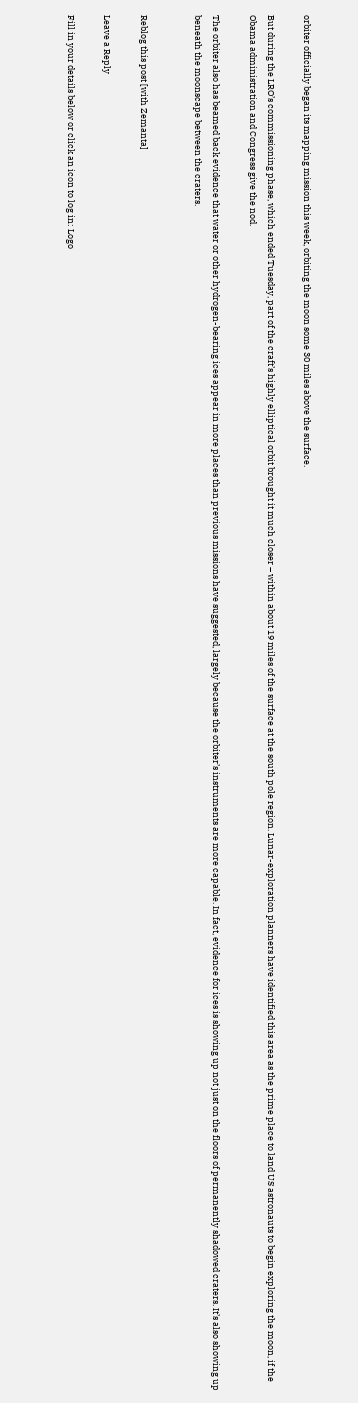orbiter officially began its mapping mission this week, orbiting the moon some 30 miles above the surface.

But during the LRO’s commissioning phase, which ended Tuesday, part of the craft’s highly elliptical orbit brought it much closer – within about 19 miles of the surface at the south pole region. Lunar-exploration planners have identified this area as the prime place to land US astronauts to begin exploring the moon, if the Obama administration and Congress give the nod.

The orbiter also has beamed back evidence that water or other hydrogen-bearing ices appear in more places than previous missions have suggested, largely because the orbiter’s instruments are more capable. In fact, evidence for ices is showing up not just on the floors of permanently shadowed craters. It’s also showing up beneath the moonscape between the craters.


Reblog this post [with Zemanta]

Leave a Reply

Fill in your details below or click an icon to log in: Logo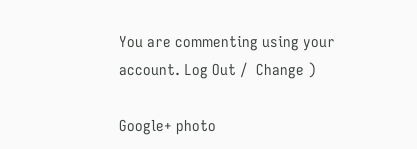You are commenting using your account. Log Out /  Change )

Google+ photo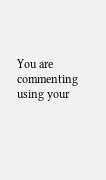You are commenting using your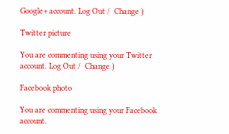Google+ account. Log Out /  Change )

Twitter picture

You are commenting using your Twitter account. Log Out /  Change )

Facebook photo

You are commenting using your Facebook account.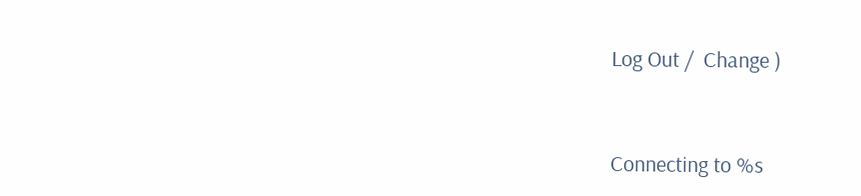Log Out /  Change )


Connecting to %s